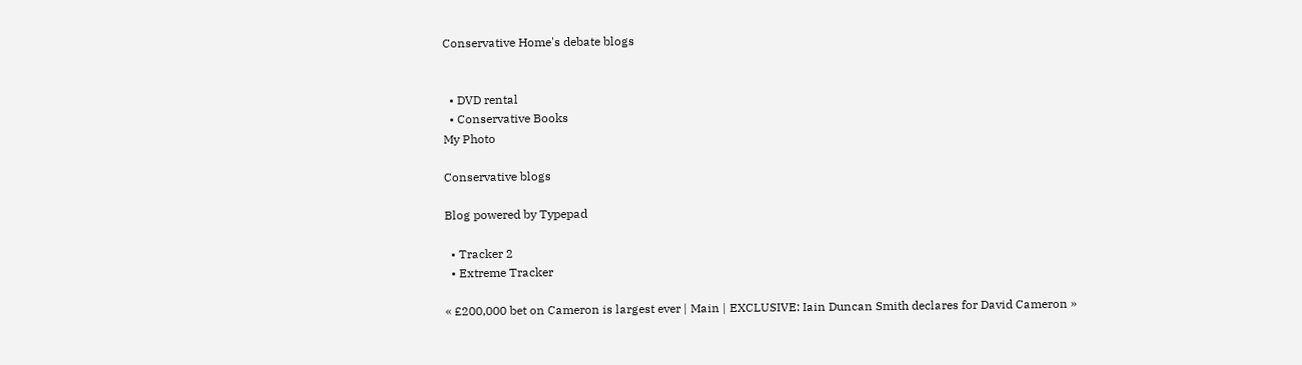Conservative Home's debate blogs


  • DVD rental
  • Conservative Books
My Photo

Conservative blogs

Blog powered by Typepad

  • Tracker 2
  • Extreme Tracker

« £200,000 bet on Cameron is largest ever | Main | EXCLUSIVE: Iain Duncan Smith declares for David Cameron »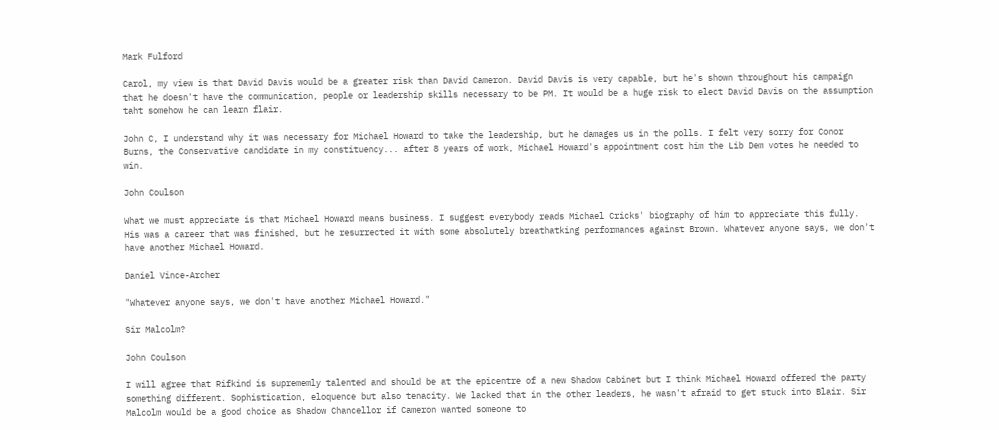Mark Fulford

Carol, my view is that David Davis would be a greater risk than David Cameron. David Davis is very capable, but he's shown throughout his campaign that he doesn't have the communication, people or leadership skills necessary to be PM. It would be a huge risk to elect David Davis on the assumption taht somehow he can learn flair.

John C, I understand why it was necessary for Michael Howard to take the leadership, but he damages us in the polls. I felt very sorry for Conor Burns, the Conservative candidate in my constituency... after 8 years of work, Michael Howard's appointment cost him the Lib Dem votes he needed to win.

John Coulson

What we must appreciate is that Michael Howard means business. I suggest everybody reads Michael Cricks' biography of him to appreciate this fully. His was a career that was finished, but he resurrected it with some absolutely breathatking performances against Brown. Whatever anyone says, we don't have another Michael Howard.

Daniel Vince-Archer

"Whatever anyone says, we don't have another Michael Howard."

Sir Malcolm?

John Coulson

I will agree that Rifkind is suprememly talented and should be at the epicentre of a new Shadow Cabinet but I think Michael Howard offered the party something different. Sophistication, eloquence but also tenacity. We lacked that in the other leaders, he wasn't afraid to get stuck into Blair. Sir Malcolm would be a good choice as Shadow Chancellor if Cameron wanted someone to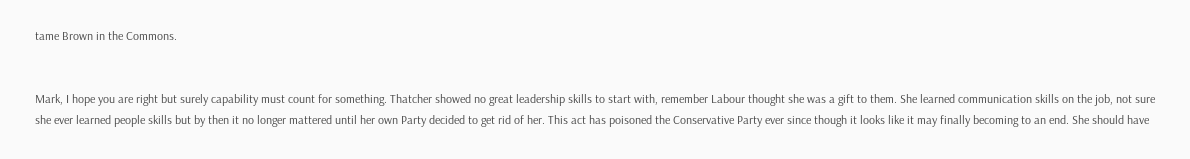tame Brown in the Commons.


Mark, I hope you are right but surely capability must count for something. Thatcher showed no great leadership skills to start with, remember Labour thought she was a gift to them. She learned communication skills on the job, not sure she ever learned people skills but by then it no longer mattered until her own Party decided to get rid of her. This act has poisoned the Conservative Party ever since though it looks like it may finally becoming to an end. She should have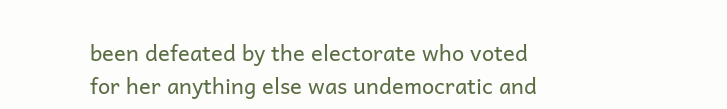been defeated by the electorate who voted for her anything else was undemocratic and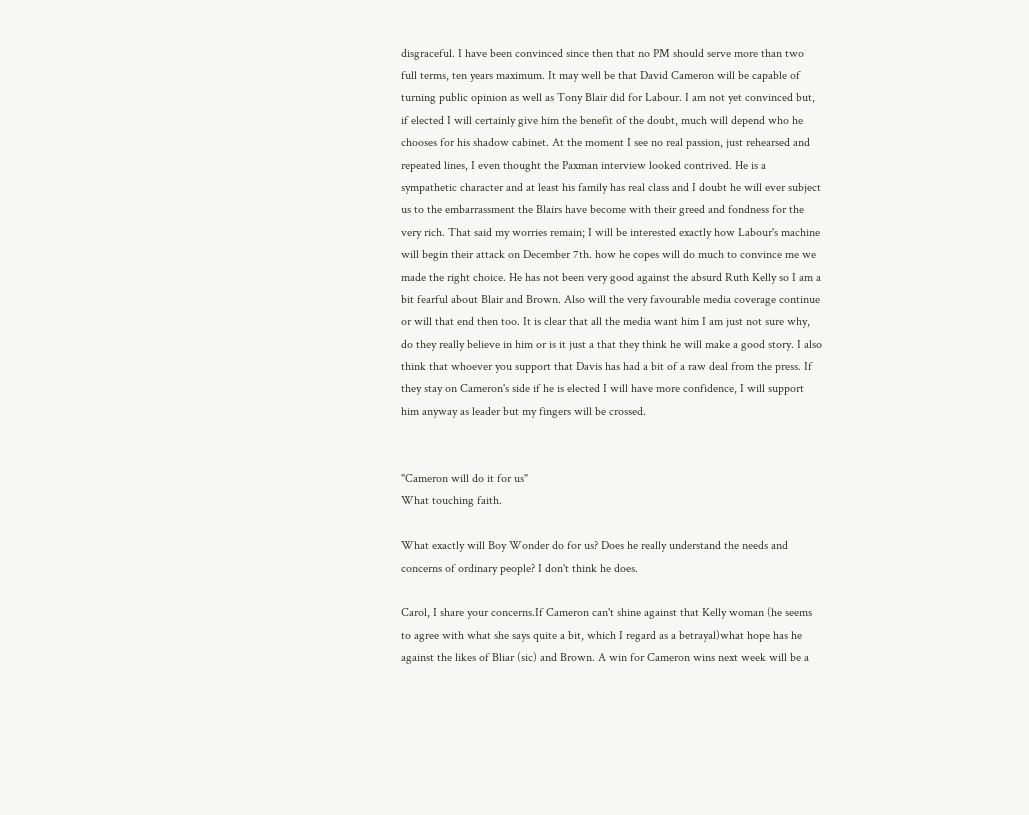disgraceful. I have been convinced since then that no PM should serve more than two full terms, ten years maximum. It may well be that David Cameron will be capable of turning public opinion as well as Tony Blair did for Labour. I am not yet convinced but, if elected I will certainly give him the benefit of the doubt, much will depend who he chooses for his shadow cabinet. At the moment I see no real passion, just rehearsed and repeated lines, I even thought the Paxman interview looked contrived. He is a sympathetic character and at least his family has real class and I doubt he will ever subject us to the embarrassment the Blairs have become with their greed and fondness for the very rich. That said my worries remain; I will be interested exactly how Labour's machine will begin their attack on December 7th. how he copes will do much to convince me we made the right choice. He has not been very good against the absurd Ruth Kelly so I am a bit fearful about Blair and Brown. Also will the very favourable media coverage continue or will that end then too. It is clear that all the media want him I am just not sure why, do they really believe in him or is it just a that they think he will make a good story. I also think that whoever you support that Davis has had a bit of a raw deal from the press. If they stay on Cameron's side if he is elected I will have more confidence, I will support him anyway as leader but my fingers will be crossed.


"Cameron will do it for us"
What touching faith.

What exactly will Boy Wonder do for us? Does he really understand the needs and concerns of ordinary people? I don't think he does.

Carol, I share your concerns.If Cameron can't shine against that Kelly woman (he seems to agree with what she says quite a bit, which I regard as a betrayal)what hope has he against the likes of Bliar (sic) and Brown. A win for Cameron wins next week will be a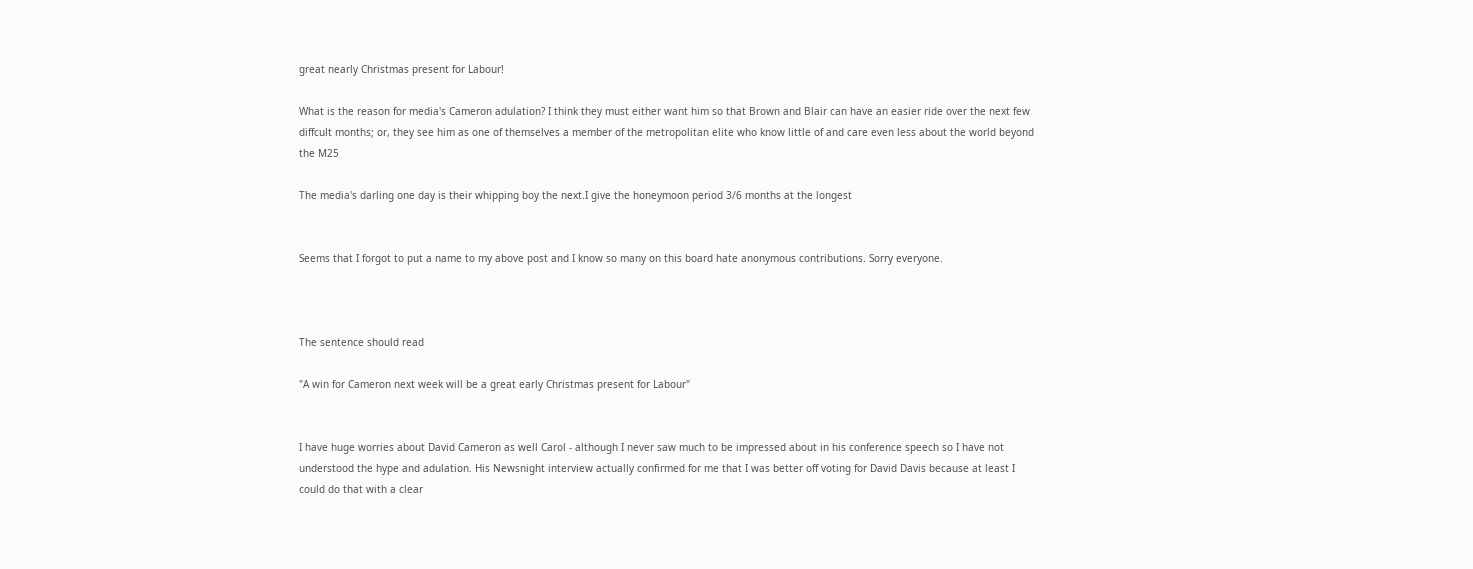great nearly Christmas present for Labour!

What is the reason for media's Cameron adulation? I think they must either want him so that Brown and Blair can have an easier ride over the next few diffcult months; or, they see him as one of themselves a member of the metropolitan elite who know little of and care even less about the world beyond the M25

The media's darling one day is their whipping boy the next.I give the honeymoon period 3/6 months at the longest


Seems that I forgot to put a name to my above post and I know so many on this board hate anonymous contributions. Sorry everyone.



The sentence should read

"A win for Cameron next week will be a great early Christmas present for Labour"


I have huge worries about David Cameron as well Carol - although I never saw much to be impressed about in his conference speech so I have not understood the hype and adulation. His Newsnight interview actually confirmed for me that I was better off voting for David Davis because at least I could do that with a clear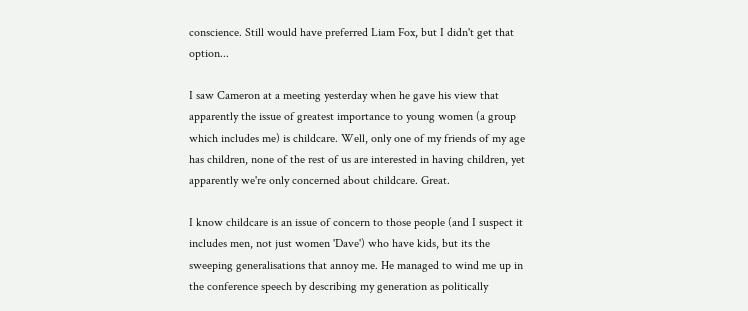conscience. Still would have preferred Liam Fox, but I didn't get that option...

I saw Cameron at a meeting yesterday when he gave his view that apparently the issue of greatest importance to young women (a group which includes me) is childcare. Well, only one of my friends of my age has children, none of the rest of us are interested in having children, yet apparently we're only concerned about childcare. Great.

I know childcare is an issue of concern to those people (and I suspect it includes men, not just women 'Dave') who have kids, but its the sweeping generalisations that annoy me. He managed to wind me up in the conference speech by describing my generation as politically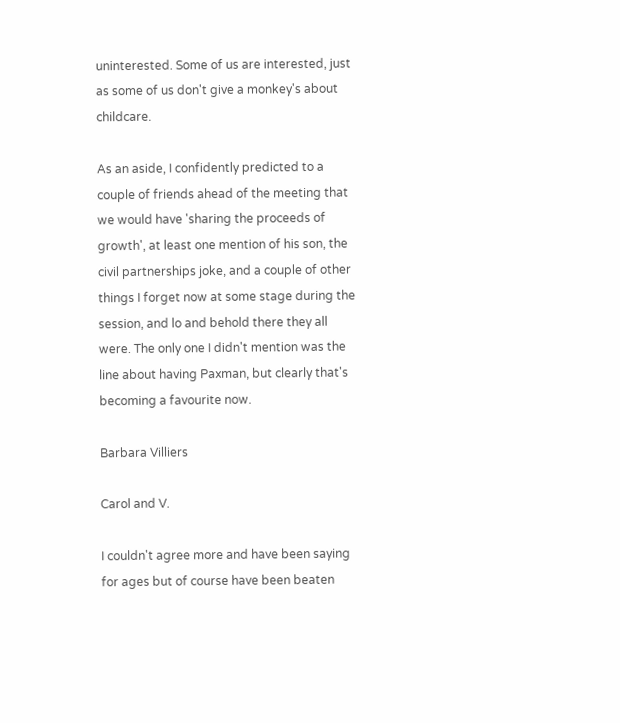uninterested. Some of us are interested, just as some of us don't give a monkey's about childcare.

As an aside, I confidently predicted to a couple of friends ahead of the meeting that we would have 'sharing the proceeds of growth', at least one mention of his son, the civil partnerships joke, and a couple of other things I forget now at some stage during the session, and lo and behold there they all were. The only one I didn't mention was the line about having Paxman, but clearly that's becoming a favourite now.

Barbara Villiers

Carol and V.

I couldn't agree more and have been saying for ages but of course have been beaten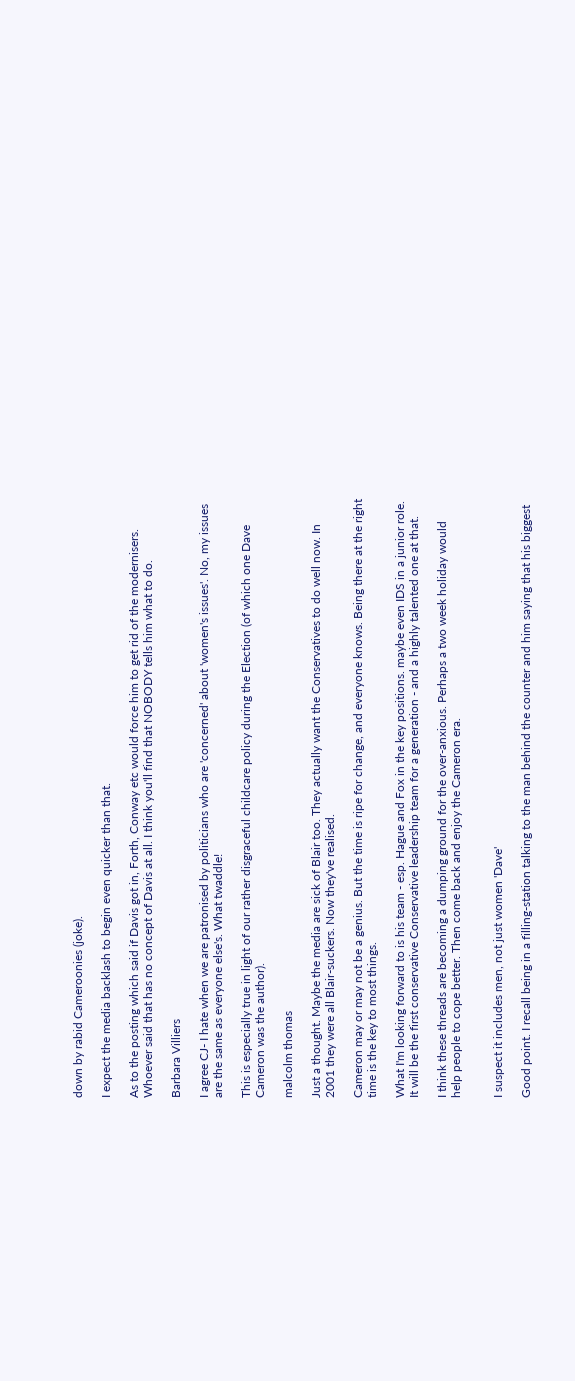down by rabid Cameroonies (joke).

I expect the media backlash to begin even quicker than that.

As to the posting which said if Davis got in, Forth, Conway etc would force him to get rid of the modernisers. Whoever said that has no concept of Davis at all. I think you'll find that NOBODY tells him what to do.

Barbara Villiers

I agree CJ- I hate when we are patronised by politicians who are 'concerned' about 'women's issues'. No, my issues are the same as everyone else's. What twaddle!

This is especially true in light of our rather disgraceful childcare policy during the Election (of which one Dave Cameron was the author).

malcolm thomas

Just a thought. Maybe the media are sick of Blair too. They actually want the Conservatives to do well now. In 2001 they were all Blair-suckers. Now they've realised.

Cameron may or may not be a genius. But the time is ripe for change, and everyone knows. Being there at the right time is the key to most things.

What I'm looking forward to is his team - esp. Hague and Fox in the key positions. maybe even IDS in a junior role. It will be the first conservative Conservative leadership team for a generation - and a highly talented one at that.

I think these threads are becoming a dumping ground for the over-anxious. Perhaps a two week holiday would help people to cope better. Then come back and enjoy the Cameron era.


I suspect it includes men, not just women 'Dave'

Good point. I recall being in a filling-station talking to the man behind the counter and him saying that his biggest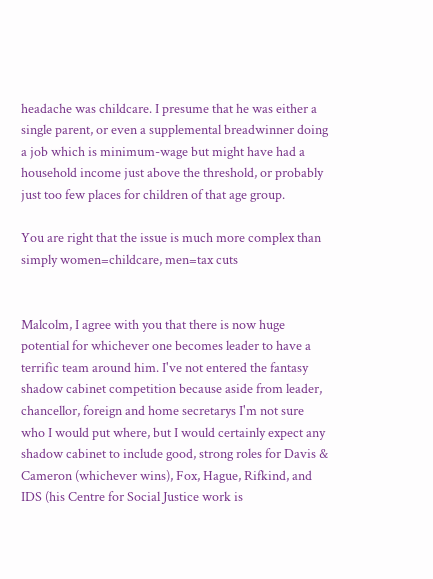headache was childcare. I presume that he was either a single parent, or even a supplemental breadwinner doing a job which is minimum-wage but might have had a household income just above the threshold, or probably just too few places for children of that age group.

You are right that the issue is much more complex than simply women=childcare, men=tax cuts


Malcolm, I agree with you that there is now huge potential for whichever one becomes leader to have a terrific team around him. I've not entered the fantasy shadow cabinet competition because aside from leader, chancellor, foreign and home secretarys I'm not sure who I would put where, but I would certainly expect any shadow cabinet to include good, strong roles for Davis & Cameron (whichever wins), Fox, Hague, Rifkind, and IDS (his Centre for Social Justice work is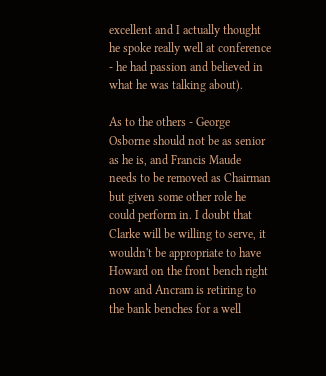excellent and I actually thought he spoke really well at conference - he had passion and believed in what he was talking about).

As to the others - George Osborne should not be as senior as he is, and Francis Maude needs to be removed as Chairman but given some other role he could perform in. I doubt that Clarke will be willing to serve, it wouldn't be appropriate to have Howard on the front bench right now and Ancram is retiring to the bank benches for a well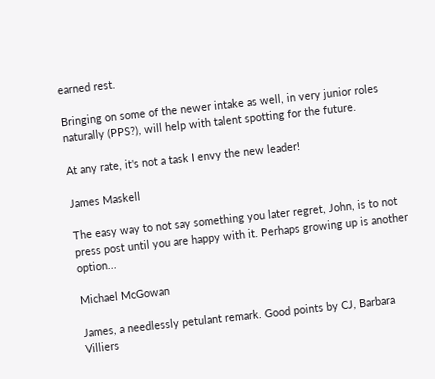earned rest.

Bringing on some of the newer intake as well, in very junior roles naturally (PPS?), will help with talent spotting for the future.

At any rate, it's not a task I envy the new leader!

James Maskell

The easy way to not say something you later regret, John, is to not press post until you are happy with it. Perhaps growing up is another option...

Michael McGowan

James, a needlessly petulant remark. Good points by CJ, Barbara Villiers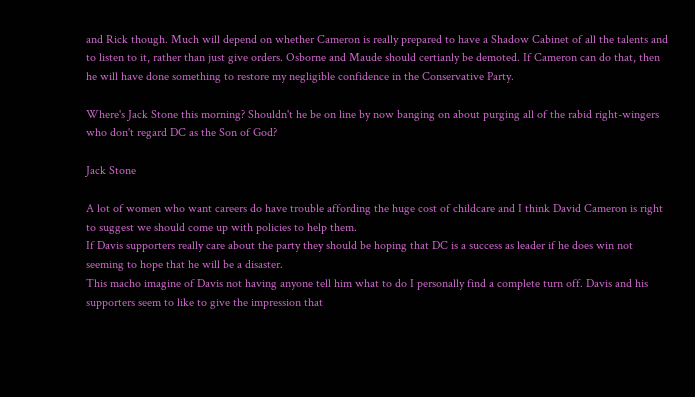and Rick though. Much will depend on whether Cameron is really prepared to have a Shadow Cabinet of all the talents and to listen to it, rather than just give orders. Osborne and Maude should certianly be demoted. If Cameron can do that, then he will have done something to restore my negligible confidence in the Conservative Party.

Where's Jack Stone this morning? Shouldn't he be on line by now banging on about purging all of the rabid right-wingers who don't regard DC as the Son of God?

Jack Stone

A lot of women who want careers do have trouble affording the huge cost of childcare and I think David Cameron is right to suggest we should come up with policies to help them.
If Davis supporters really care about the party they should be hoping that DC is a success as leader if he does win not seeming to hope that he will be a disaster.
This macho imagine of Davis not having anyone tell him what to do I personally find a complete turn off. Davis and his supporters seem to like to give the impression that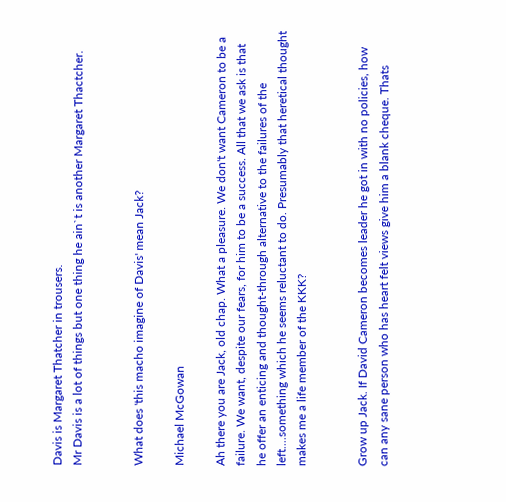Davis is Margaret Thatcher in trousers.
Mr Davis is a lot of things but one thing he ain`t is another Margaret Thactcher.


What does 'this macho imagine of Davis' mean Jack?

Michael McGowan

Ah there you are Jack, old chap. What a pleasure. We don't want Cameron to be a failure. We want, despite our fears, for him to be a success. All that we ask is that he offer an enticing and thought-through alternative to the failures of the left....something which he seems reluctant to do. Presumably that heretical thought makes me a life member of the KKK?


Grow up Jack. If David Cameron becomes leader he got in with no policies, how can any sane person who has heart felt views give him a blank cheque. Thats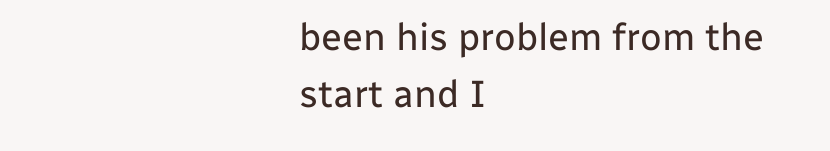been his problem from the start and I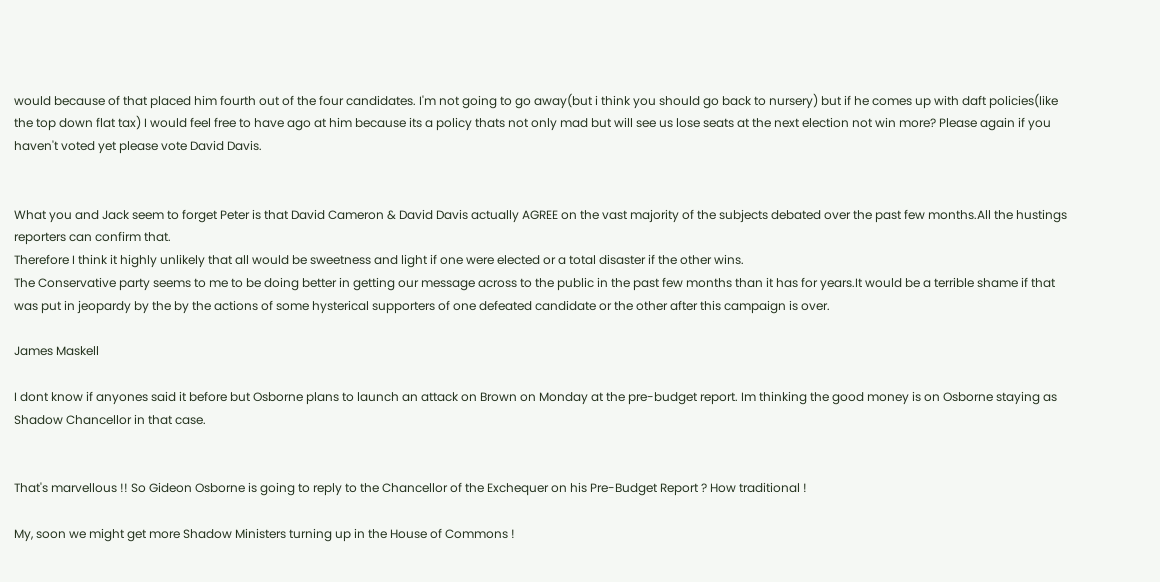would because of that placed him fourth out of the four candidates. I'm not going to go away(but i think you should go back to nursery) but if he comes up with daft policies(like the top down flat tax) I would feel free to have ago at him because its a policy thats not only mad but will see us lose seats at the next election not win more? Please again if you haven't voted yet please vote David Davis.


What you and Jack seem to forget Peter is that David Cameron & David Davis actually AGREE on the vast majority of the subjects debated over the past few months.All the hustings reporters can confirm that.
Therefore I think it highly unlikely that all would be sweetness and light if one were elected or a total disaster if the other wins.
The Conservative party seems to me to be doing better in getting our message across to the public in the past few months than it has for years.It would be a terrible shame if that was put in jeopardy by the by the actions of some hysterical supporters of one defeated candidate or the other after this campaign is over.

James Maskell

I dont know if anyones said it before but Osborne plans to launch an attack on Brown on Monday at the pre-budget report. Im thinking the good money is on Osborne staying as Shadow Chancellor in that case.


That's marvellous !! So Gideon Osborne is going to reply to the Chancellor of the Exchequer on his Pre-Budget Report ? How traditional !

My, soon we might get more Shadow Ministers turning up in the House of Commons !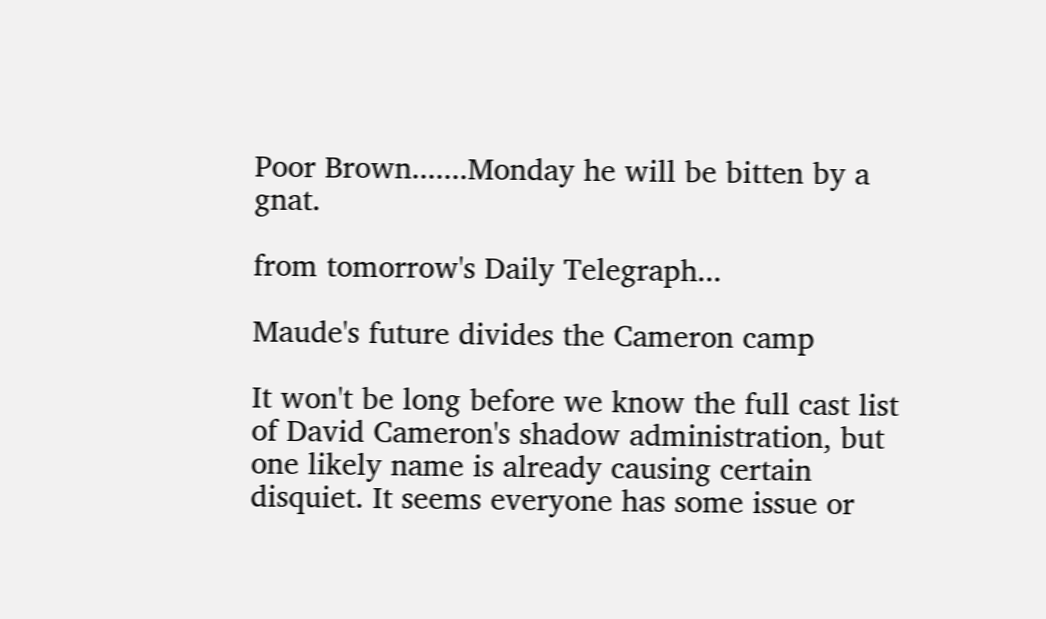Poor Brown.......Monday he will be bitten by a gnat.

from tomorrow's Daily Telegraph...

Maude's future divides the Cameron camp

It won't be long before we know the full cast list of David Cameron's shadow administration, but one likely name is already causing certain disquiet. It seems everyone has some issue or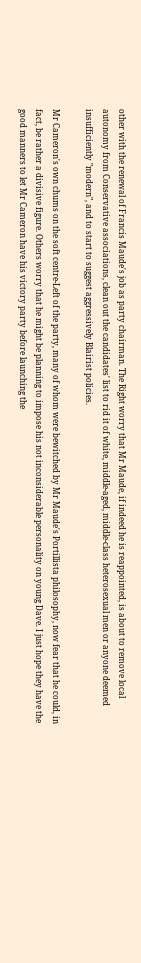other with the renewal of Francis Maude's job as party chairman. The Right worry that Mr Maude, if indeed he is reappointed, is about to remove local autonomy from Conservative associations, clean out the candidates' list to rid it of white, middle-aged, middle-class heterosexual men or anyone deemed insufficiently "modern", and to start to suggest aggressively Blairist policies.

Mr Cameron's own chums on the soft centre-Left of the party, many of whom were bewitched by Mr Maude's Portillista philosophy, now fear that he could, in fact, be rather a divisive figure. Others worry that he might be planning to impose his not inconsiderable personality on young Dave. I just hope they have the good manners to let Mr Cameron have his victory party before launching the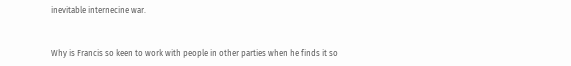inevitable internecine war.


Why is Francis so keen to work with people in other parties when he finds it so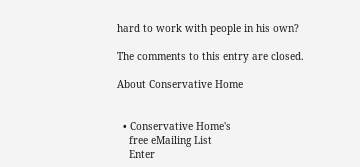hard to work with people in his own?

The comments to this entry are closed.

About Conservative Home


  • Conservative Home's
    free eMailing List
    Enter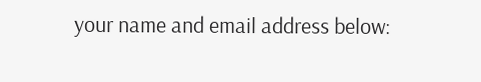your name and email address below: